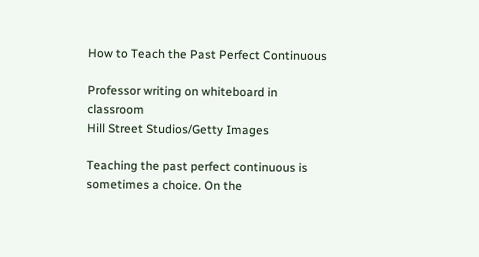How to Teach the Past Perfect Continuous

Professor writing on whiteboard in classroom
Hill Street Studios/Getty Images

Teaching the past perfect continuous is sometimes a choice. On the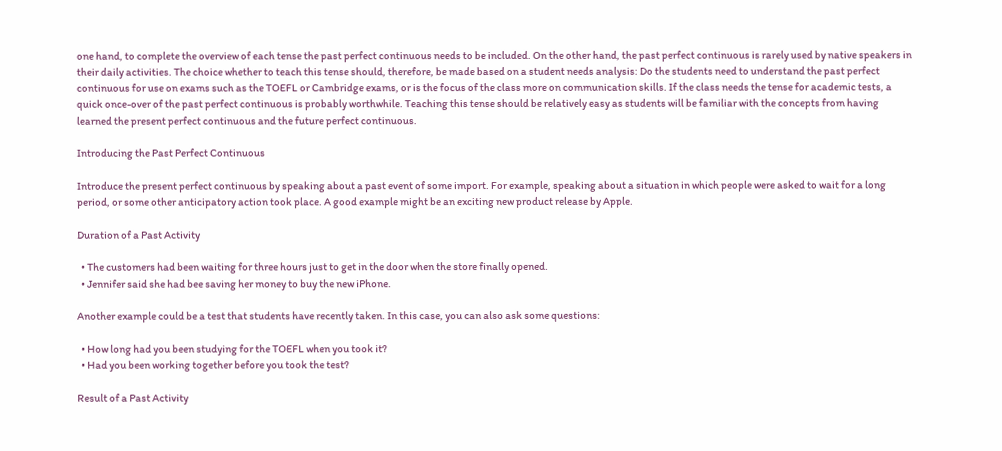one hand, to complete the overview of each tense the past perfect continuous needs to be included. On the other hand, the past perfect continuous is rarely used by native speakers in their daily activities. The choice whether to teach this tense should, therefore, be made based on a student needs analysis: Do the students need to understand the past perfect continuous for use on exams such as the TOEFL or Cambridge exams, or is the focus of the class more on communication skills. If the class needs the tense for academic tests, a quick once-over of the past perfect continuous is probably worthwhile. Teaching this tense should be relatively easy as students will be familiar with the concepts from having learned the present perfect continuous and the future perfect continuous.

Introducing the Past Perfect Continuous

Introduce the present perfect continuous by speaking about a past event of some import. For example, speaking about a situation in which people were asked to wait for a long period, or some other anticipatory action took place. A good example might be an exciting new product release by Apple.

Duration of a Past Activity

  • The customers had been waiting for three hours just to get in the door when the store finally opened.
  • Jennifer said she had bee saving her money to buy the new iPhone.

Another example could be a test that students have recently taken. In this case, you can also ask some questions:

  • How long had you been studying for the TOEFL when you took it?
  • Had you been working together before you took the test?

Result of a Past Activity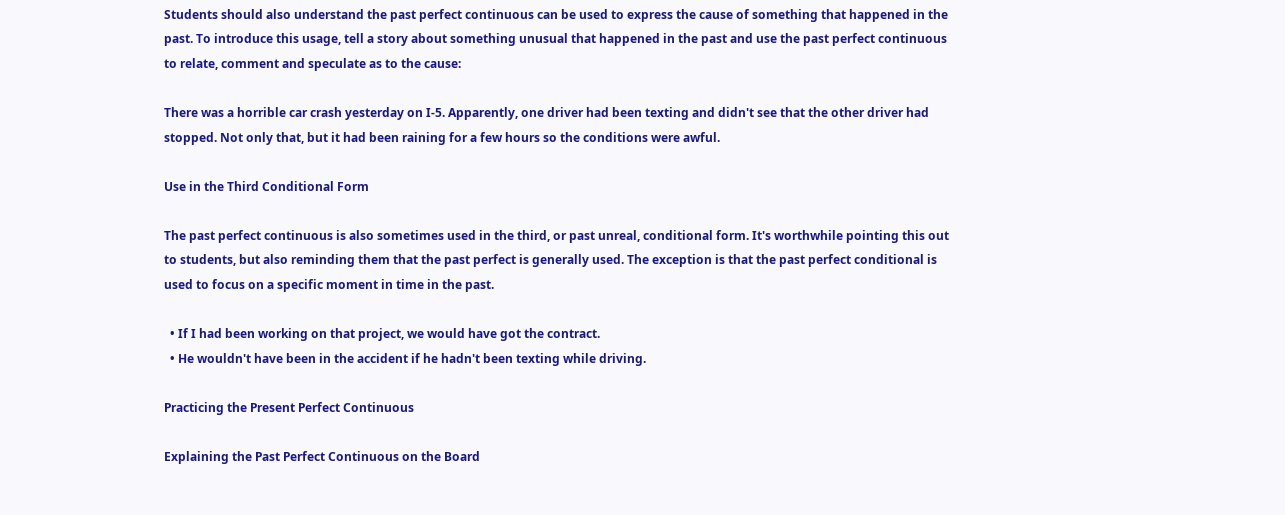Students should also understand the past perfect continuous can be used to express the cause of something that happened in the past. To introduce this usage, tell a story about something unusual that happened in the past and use the past perfect continuous to relate, comment and speculate as to the cause:

There was a horrible car crash yesterday on I-5. Apparently, one driver had been texting and didn't see that the other driver had stopped. Not only that, but it had been raining for a few hours so the conditions were awful.

Use in the Third Conditional Form

The past perfect continuous is also sometimes used in the third, or past unreal, conditional form. It's worthwhile pointing this out to students, but also reminding them that the past perfect is generally used. The exception is that the past perfect conditional is used to focus on a specific moment in time in the past.

  • If I had been working on that project, we would have got the contract.
  • He wouldn't have been in the accident if he hadn't been texting while driving.

Practicing the Present Perfect Continuous

Explaining the Past Perfect Continuous on the Board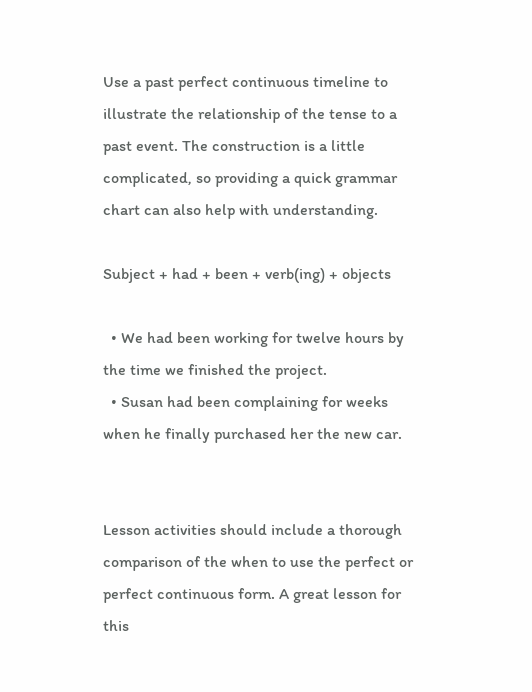Use a past perfect continuous timeline to illustrate the relationship of the tense to a past event. The construction is a little complicated, so providing a quick grammar chart can also help with understanding.

Subject + had + been + verb(ing) + objects

  • We had been working for twelve hours by the time we finished the project.
  • Susan had been complaining for weeks when he finally purchased her the new car.


Lesson activities should include a thorough comparison of the when to use the perfect or perfect continuous form. A great lesson for this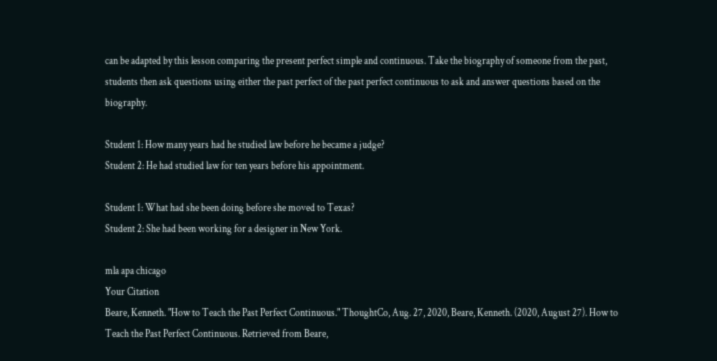can be adapted by this lesson comparing the present perfect simple and continuous. Take the biography of someone from the past, students then ask questions using either the past perfect of the past perfect continuous to ask and answer questions based on the biography.

Student 1: How many years had he studied law before he became a judge?
Student 2: He had studied law for ten years before his appointment.

Student 1: What had she been doing before she moved to Texas?
Student 2: She had been working for a designer in New York.

mla apa chicago
Your Citation
Beare, Kenneth. "How to Teach the Past Perfect Continuous." ThoughtCo, Aug. 27, 2020, Beare, Kenneth. (2020, August 27). How to Teach the Past Perfect Continuous. Retrieved from Beare,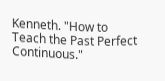Kenneth. "How to Teach the Past Perfect Continuous."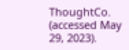ThoughtCo. (accessed May 29, 2023).